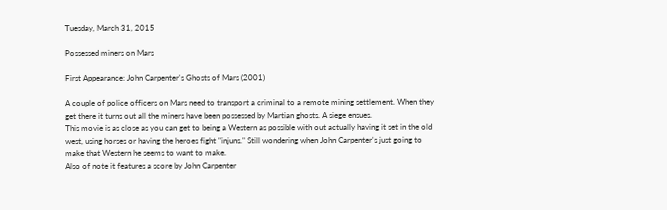Tuesday, March 31, 2015

Possessed miners on Mars

First Appearance: John Carpenter's Ghosts of Mars (2001)

A couple of police officers on Mars need to transport a criminal to a remote mining settlement. When they get there it turns out all the miners have been possessed by Martian ghosts. A siege ensues.
This movie is as close as you can get to being a Western as possible with out actually having it set in the old west, using horses or having the heroes fight "injuns." Still wondering when John Carpenter's just going to make that Western he seems to want to make.
Also of note it features a score by John Carpenter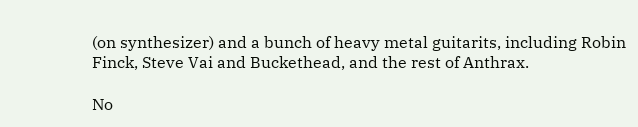(on synthesizer) and a bunch of heavy metal guitarits, including Robin Finck, Steve Vai and Buckethead, and the rest of Anthrax.

No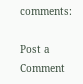comments:

Post a Comment